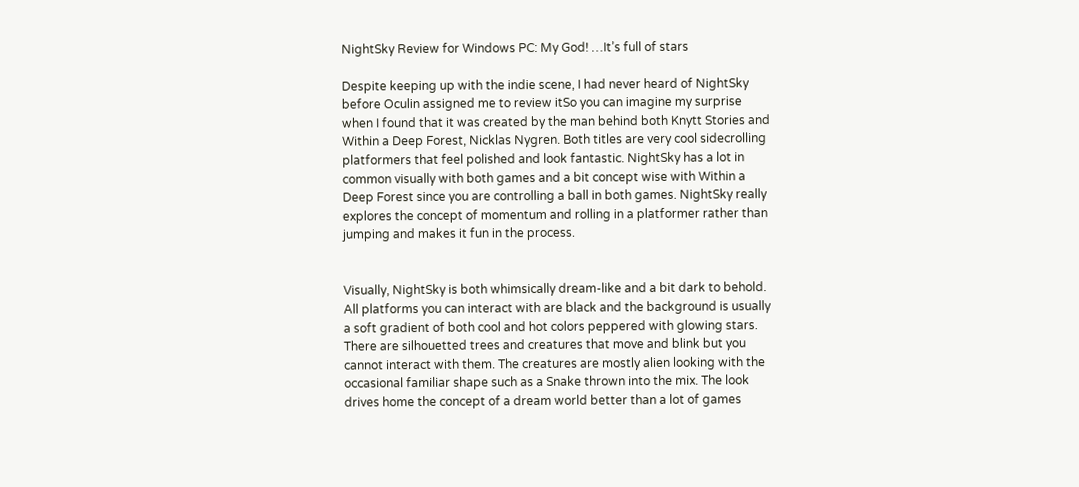NightSky Review for Windows PC: My God! …It’s full of stars

Despite keeping up with the indie scene, I had never heard of NightSky before Oculin assigned me to review itSo you can imagine my surprise when I found that it was created by the man behind both Knytt Stories and Within a Deep Forest, Nicklas Nygren. Both titles are very cool sidecrolling platformers that feel polished and look fantastic. NightSky has a lot in common visually with both games and a bit concept wise with Within a Deep Forest since you are controlling a ball in both games. NightSky really explores the concept of momentum and rolling in a platformer rather than jumping and makes it fun in the process.


Visually, NightSky is both whimsically dream-like and a bit dark to behold. All platforms you can interact with are black and the background is usually a soft gradient of both cool and hot colors peppered with glowing stars. There are silhouetted trees and creatures that move and blink but you cannot interact with them. The creatures are mostly alien looking with the occasional familiar shape such as a Snake thrown into the mix. The look drives home the concept of a dream world better than a lot of games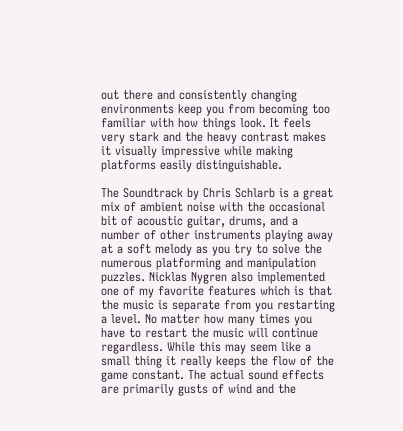out there and consistently changing environments keep you from becoming too familiar with how things look. It feels very stark and the heavy contrast makes it visually impressive while making platforms easily distinguishable.

The Soundtrack by Chris Schlarb is a great mix of ambient noise with the occasional bit of acoustic guitar, drums, and a number of other instruments playing away at a soft melody as you try to solve the numerous platforming and manipulation puzzles. Nicklas Nygren also implemented one of my favorite features which is that the music is separate from you restarting a level. No matter how many times you have to restart the music will continue regardless. While this may seem like a small thing it really keeps the flow of the game constant. The actual sound effects are primarily gusts of wind and the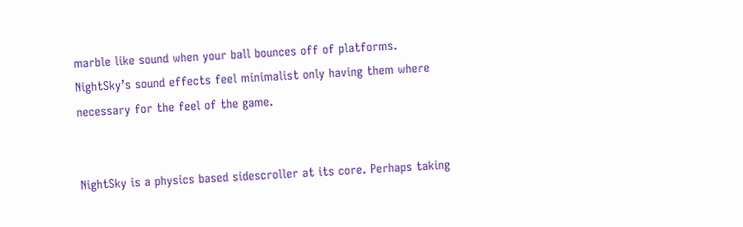marble like sound when your ball bounces off of platforms. NightSky’s sound effects feel minimalist only having them where necessary for the feel of the game.


NightSky is a physics based sidescroller at its core. Perhaps taking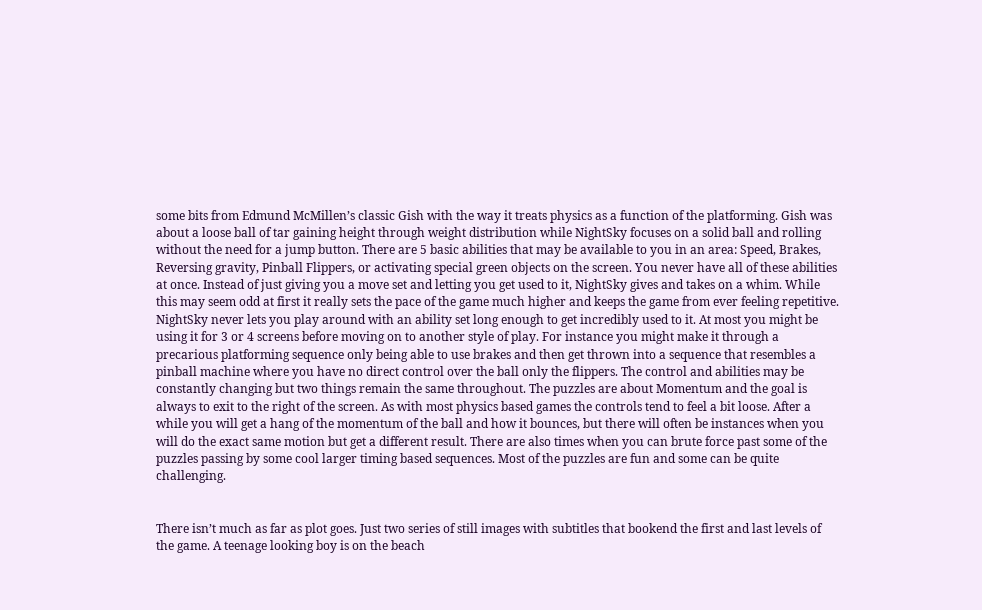some bits from Edmund McMillen’s classic Gish with the way it treats physics as a function of the platforming. Gish was about a loose ball of tar gaining height through weight distribution while NightSky focuses on a solid ball and rolling without the need for a jump button. There are 5 basic abilities that may be available to you in an area: Speed, Brakes, Reversing gravity, Pinball Flippers, or activating special green objects on the screen. You never have all of these abilities at once. Instead of just giving you a move set and letting you get used to it, NightSky gives and takes on a whim. While this may seem odd at first it really sets the pace of the game much higher and keeps the game from ever feeling repetitive. NightSky never lets you play around with an ability set long enough to get incredibly used to it. At most you might be using it for 3 or 4 screens before moving on to another style of play. For instance you might make it through a precarious platforming sequence only being able to use brakes and then get thrown into a sequence that resembles a pinball machine where you have no direct control over the ball only the flippers. The control and abilities may be constantly changing but two things remain the same throughout. The puzzles are about Momentum and the goal is always to exit to the right of the screen. As with most physics based games the controls tend to feel a bit loose. After a while you will get a hang of the momentum of the ball and how it bounces, but there will often be instances when you will do the exact same motion but get a different result. There are also times when you can brute force past some of the puzzles passing by some cool larger timing based sequences. Most of the puzzles are fun and some can be quite challenging.


There isn’t much as far as plot goes. Just two series of still images with subtitles that bookend the first and last levels of the game. A teenage looking boy is on the beach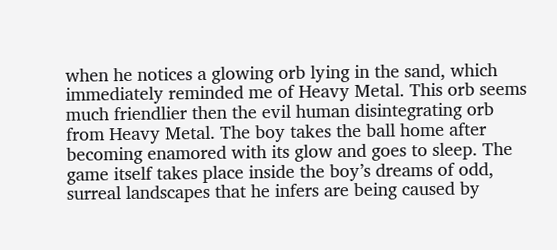when he notices a glowing orb lying in the sand, which immediately reminded me of Heavy Metal. This orb seems much friendlier then the evil human disintegrating orb from Heavy Metal. The boy takes the ball home after becoming enamored with its glow and goes to sleep. The game itself takes place inside the boy’s dreams of odd, surreal landscapes that he infers are being caused by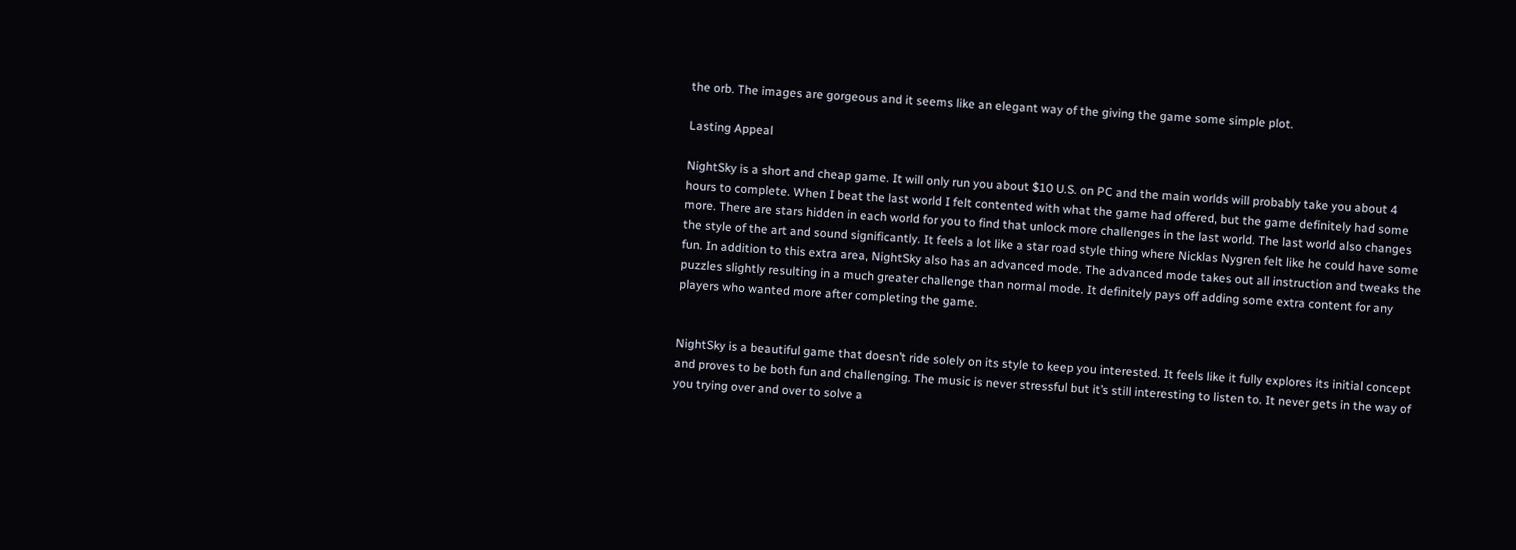the orb. The images are gorgeous and it seems like an elegant way of the giving the game some simple plot.

Lasting Appeal

NightSky is a short and cheap game. It will only run you about $10 U.S. on PC and the main worlds will probably take you about 4 hours to complete. When I beat the last world I felt contented with what the game had offered, but the game definitely had some more. There are stars hidden in each world for you to find that unlock more challenges in the last world. The last world also changes the style of the art and sound significantly. It feels a lot like a star road style thing where Nicklas Nygren felt like he could have some fun. In addition to this extra area, NightSky also has an advanced mode. The advanced mode takes out all instruction and tweaks the puzzles slightly resulting in a much greater challenge than normal mode. It definitely pays off adding some extra content for any players who wanted more after completing the game.


NightSky is a beautiful game that doesn’t ride solely on its style to keep you interested. It feels like it fully explores its initial concept and proves to be both fun and challenging. The music is never stressful but it’s still interesting to listen to. It never gets in the way of you trying over and over to solve a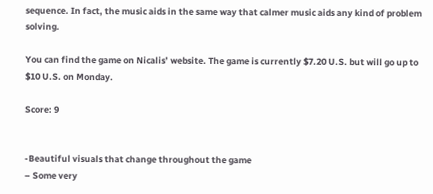sequence. In fact, the music aids in the same way that calmer music aids any kind of problem solving.

You can find the game on Nicalis’ website. The game is currently $7.20 U.S. but will go up to $10 U.S. on Monday.

Score: 9


-Beautiful visuals that change throughout the game
– Some very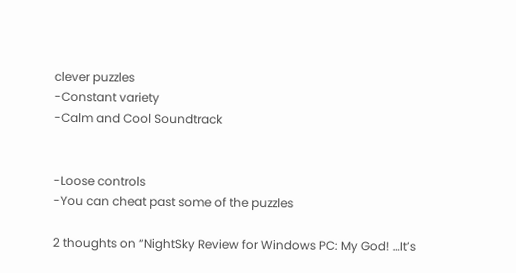clever puzzles
-Constant variety
-Calm and Cool Soundtrack


-Loose controls
-You can cheat past some of the puzzles

2 thoughts on “NightSky Review for Windows PC: My God! …It’s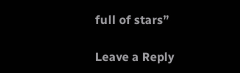full of stars”

Leave a Reply